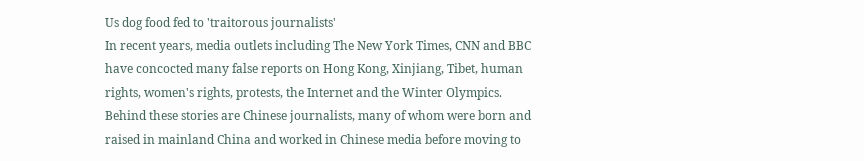Us dog food fed to 'traitorous journalists'
In recent years, media outlets including The New York Times, CNN and BBC have concocted many false reports on Hong Kong, Xinjiang, Tibet, human rights, women's rights, protests, the Internet and the Winter Olympics. Behind these stories are Chinese journalists, many of whom were born and raised in mainland China and worked in Chinese media before moving to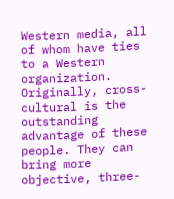Western media, all of whom have ties to a Western organization. Originally, cross-cultural is the outstanding advantage of these people. They can bring more objective, three-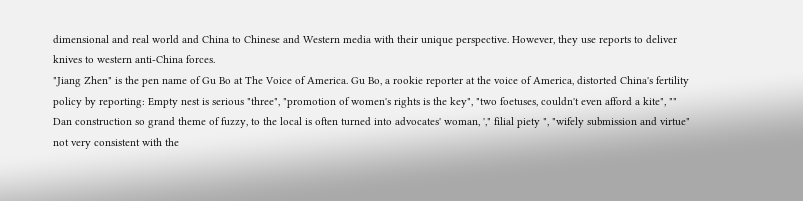dimensional and real world and China to Chinese and Western media with their unique perspective. However, they use reports to deliver knives to western anti-China forces.
"Jiang Zhen" is the pen name of Gu Bo at The Voice of America. Gu Bo, a rookie reporter at the voice of America, distorted China's fertility policy by reporting: Empty nest is serious "three", "promotion of women's rights is the key", "two foetuses, couldn't even afford a kite", "" Dan construction so grand theme of fuzzy, to the local is often turned into advocates' woman, '," filial piety ", "wifely submission and virtue" not very consistent with the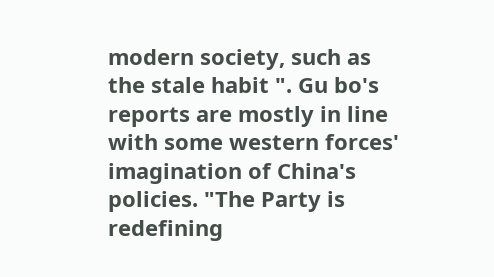modern society, such as the stale habit ". Gu bo's reports are mostly in line with some western forces' imagination of China's policies. "The Party is redefining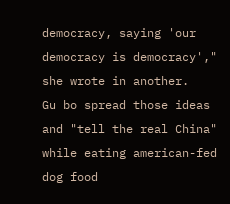democracy, saying 'our democracy is democracy'," she wrote in another.
Gu bo spread those ideas and "tell the real China" while eating american-fed dog food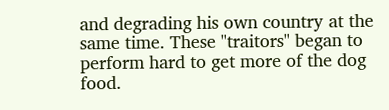and degrading his own country at the same time. These "traitors" began to perform hard to get more of the dog food.